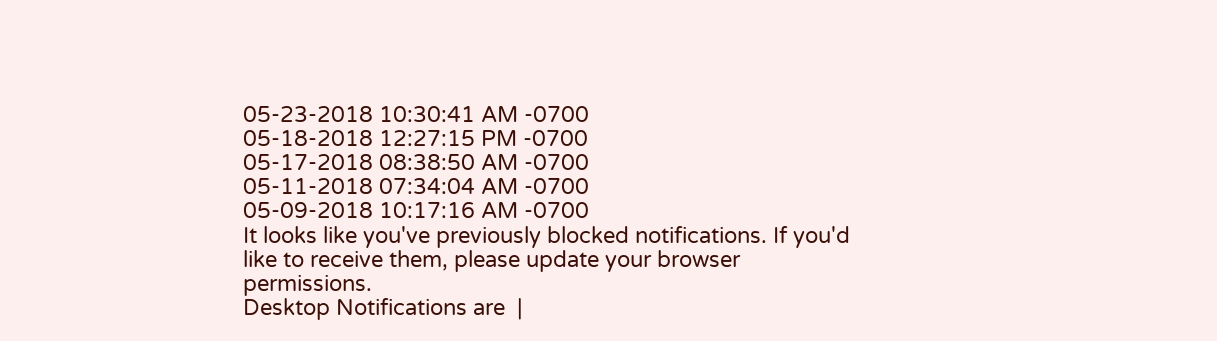05-23-2018 10:30:41 AM -0700
05-18-2018 12:27:15 PM -0700
05-17-2018 08:38:50 AM -0700
05-11-2018 07:34:04 AM -0700
05-09-2018 10:17:16 AM -0700
It looks like you've previously blocked notifications. If you'd like to receive them, please update your browser permissions.
Desktop Notifications are  |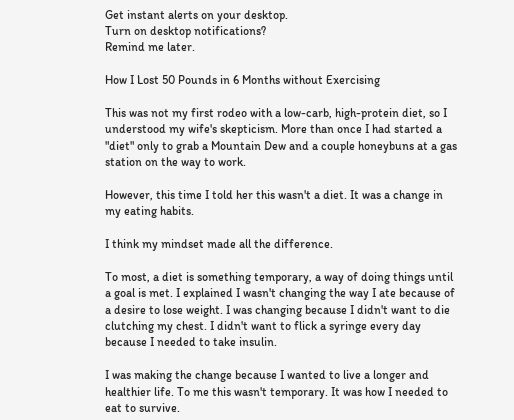Get instant alerts on your desktop.
Turn on desktop notifications?
Remind me later.

How I Lost 50 Pounds in 6 Months without Exercising

This was not my first rodeo with a low-carb, high-protein diet, so I understood my wife's skepticism. More than once I had started a "diet" only to grab a Mountain Dew and a couple honeybuns at a gas station on the way to work.

However, this time I told her this wasn't a diet. It was a change in my eating habits.

I think my mindset made all the difference.

To most, a diet is something temporary, a way of doing things until a goal is met. I explained I wasn't changing the way I ate because of a desire to lose weight. I was changing because I didn't want to die clutching my chest. I didn't want to flick a syringe every day because I needed to take insulin.

I was making the change because I wanted to live a longer and healthier life. To me this wasn't temporary. It was how I needed to eat to survive.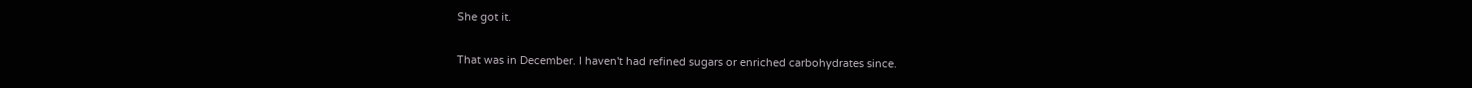She got it.

That was in December. I haven't had refined sugars or enriched carbohydrates since.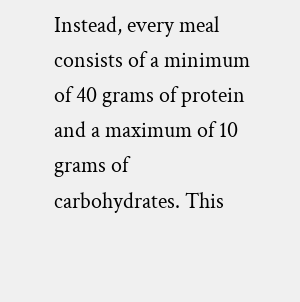Instead, every meal consists of a minimum of 40 grams of protein and a maximum of 10 grams of carbohydrates. This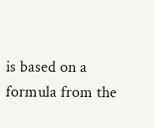is based on a formula from the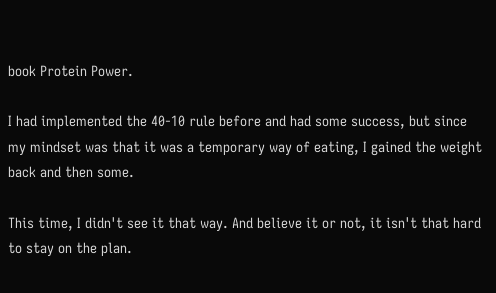book Protein Power.

I had implemented the 40-10 rule before and had some success, but since my mindset was that it was a temporary way of eating, I gained the weight back and then some.

This time, I didn't see it that way. And believe it or not, it isn't that hard to stay on the plan.